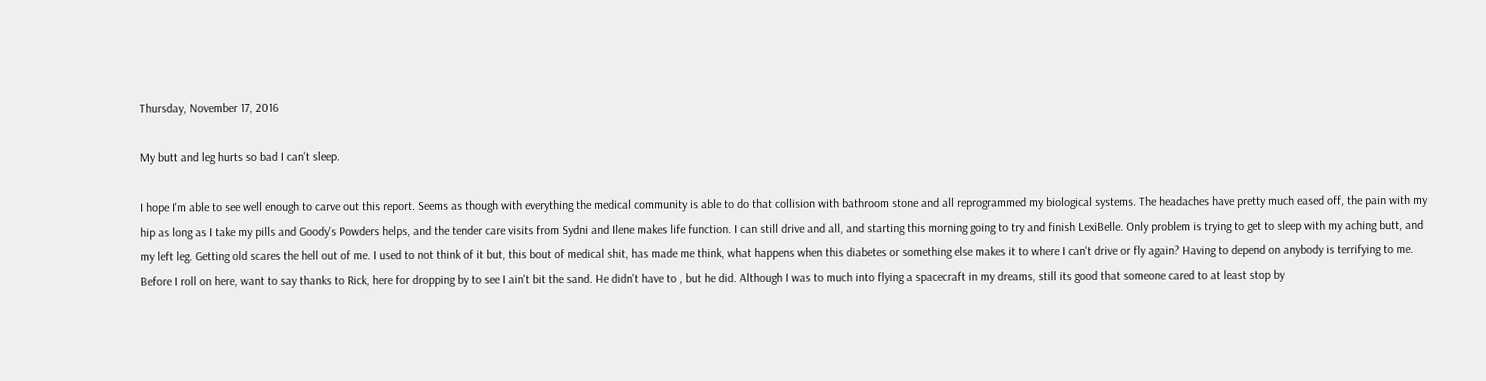Thursday, November 17, 2016

My butt and leg hurts so bad I can't sleep.

I hope I'm able to see well enough to carve out this report. Seems as though with everything the medical community is able to do that collision with bathroom stone and all reprogrammed my biological systems. The headaches have pretty much eased off, the pain with my hip as long as I take my pills and Goody's Powders helps, and the tender care visits from Sydni and Ilene makes life function. I can still drive and all, and starting this morning going to try and finish LexiBelle. Only problem is trying to get to sleep with my aching butt, and my left leg. Getting old scares the hell out of me. I used to not think of it but, this bout of medical shit, has made me think, what happens when this diabetes or something else makes it to where I can't drive or fly again? Having to depend on anybody is terrifying to me. Before I roll on here, want to say thanks to Rick, here for dropping by to see I ain't bit the sand. He didn't have to , but he did. Although I was to much into flying a spacecraft in my dreams, still its good that someone cared to at least stop by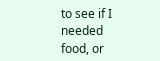to see if I needed food, or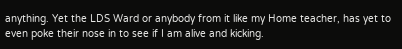anything. Yet the LDS Ward or anybody from it like my Home teacher, has yet to even poke their nose in to see if I am alive and kicking.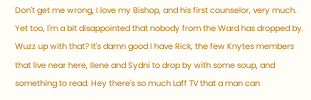Don't get me wrong, I love my Bishop, and his first counselor, very much. Yet too, I'm a bit disappointed that nobody from the Ward has dropped by. Wuzz up with that? It's damn good I have Rick, the few Knytes members that live near here, Ilene and Sydni to drop by with some soup, and something to read. Hey there's so much Laff TV that a man can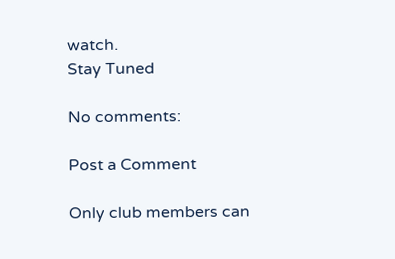watch.
Stay Tuned

No comments:

Post a Comment

Only club members can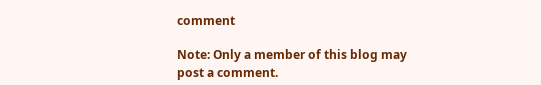comment

Note: Only a member of this blog may post a comment.